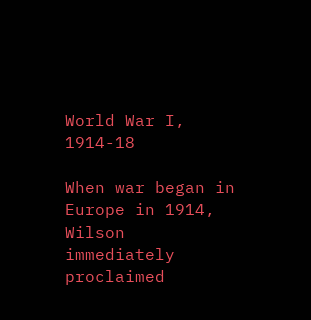World War I, 1914-18

When war began in Europe in 1914, Wilson immediately proclaimed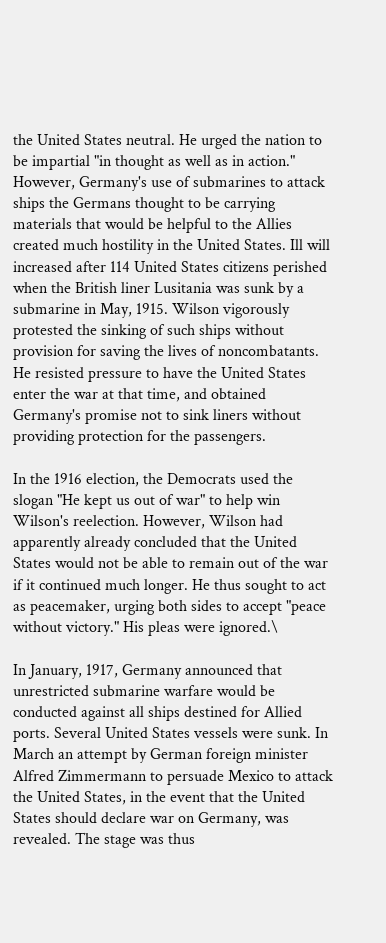the United States neutral. He urged the nation to be impartial "in thought as well as in action." However, Germany's use of submarines to attack ships the Germans thought to be carrying materials that would be helpful to the Allies created much hostility in the United States. Ill will increased after 114 United States citizens perished when the British liner Lusitania was sunk by a submarine in May, 1915. Wilson vigorously protested the sinking of such ships without provision for saving the lives of noncombatants. He resisted pressure to have the United States enter the war at that time, and obtained Germany's promise not to sink liners without providing protection for the passengers.

In the 1916 election, the Democrats used the slogan "He kept us out of war" to help win Wilson's reelection. However, Wilson had apparently already concluded that the United States would not be able to remain out of the war if it continued much longer. He thus sought to act as peacemaker, urging both sides to accept "peace without victory." His pleas were ignored.\

In January, 1917, Germany announced that unrestricted submarine warfare would be conducted against all ships destined for Allied ports. Several United States vessels were sunk. In March an attempt by German foreign minister Alfred Zimmermann to persuade Mexico to attack the United States, in the event that the United States should declare war on Germany, was revealed. The stage was thus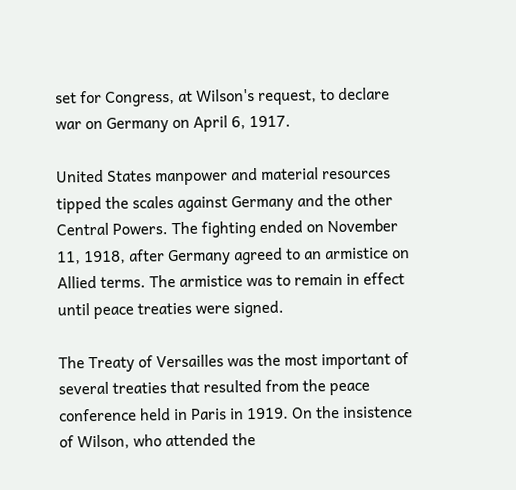set for Congress, at Wilson's request, to declare war on Germany on April 6, 1917.

United States manpower and material resources tipped the scales against Germany and the other Central Powers. The fighting ended on November 11, 1918, after Germany agreed to an armistice on Allied terms. The armistice was to remain in effect until peace treaties were signed.

The Treaty of Versailles was the most important of several treaties that resulted from the peace conference held in Paris in 1919. On the insistence of Wilson, who attended the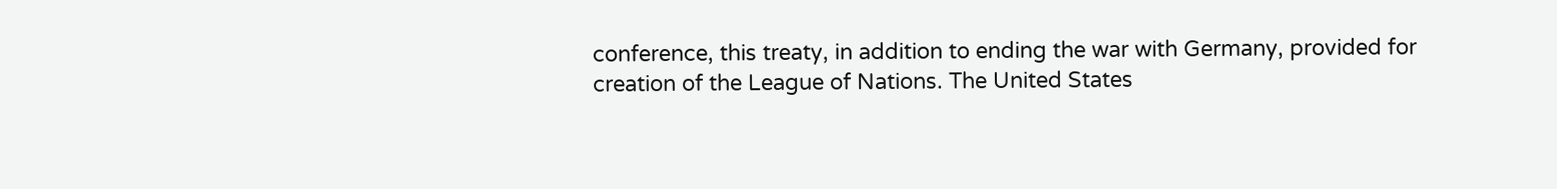conference, this treaty, in addition to ending the war with Germany, provided for creation of the League of Nations. The United States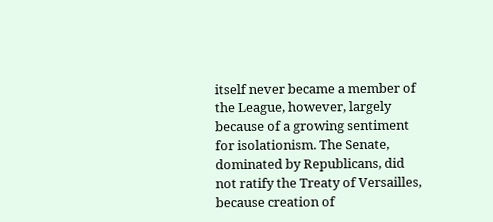itself never became a member of the League, however, largely because of a growing sentiment for isolationism. The Senate, dominated by Republicans, did not ratify the Treaty of Versailles, because creation of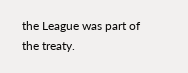the League was part of the treaty.